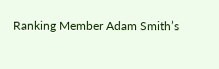Ranking Member Adam Smith’s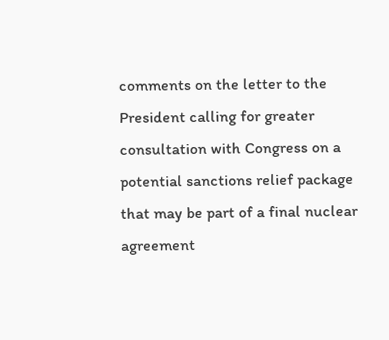comments on the letter to the President calling for greater consultation with Congress on a potential sanctions relief package that may be part of a final nuclear agreement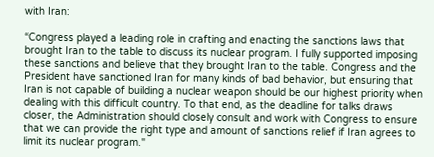with Iran:

“Congress played a leading role in crafting and enacting the sanctions laws that brought Iran to the table to discuss its nuclear program. I fully supported imposing these sanctions and believe that they brought Iran to the table. Congress and the President have sanctioned Iran for many kinds of bad behavior, but ensuring that Iran is not capable of building a nuclear weapon should be our highest priority when dealing with this difficult country. To that end, as the deadline for talks draws closer, the Administration should closely consult and work with Congress to ensure that we can provide the right type and amount of sanctions relief if Iran agrees to limit its nuclear program."